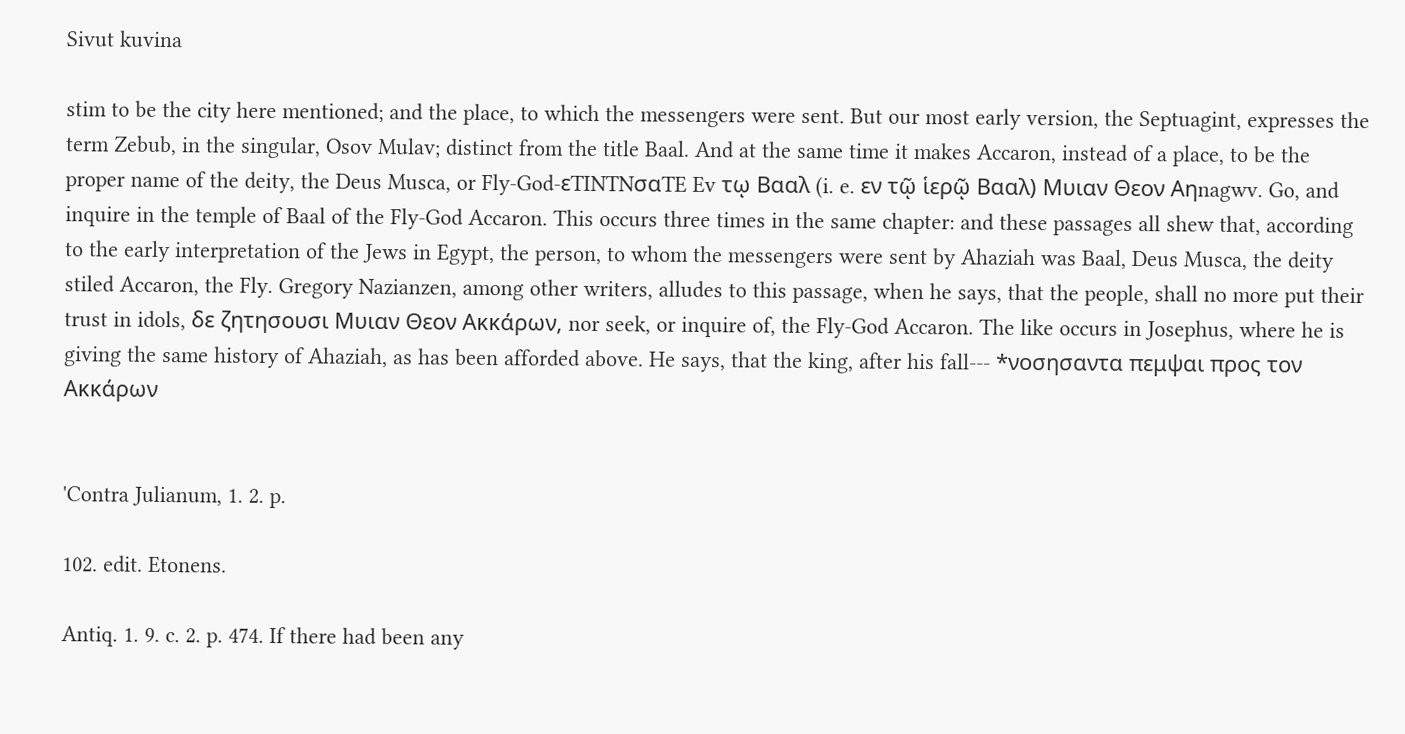Sivut kuvina

stim to be the city here mentioned; and the place, to which the messengers were sent. But our most early version, the Septuagint, expresses the term Zebub, in the singular, Osov Mulav; distinct from the title Baal. And at the same time it makes Accaron, instead of a place, to be the proper name of the deity, the Deus Musca, or Fly-God-εTINTNσαTE Ev τῳ Βααλ (i. e. εν τῷ ἱερῷ Βααλ) Μυιαν Θεον Αηnagwv. Go, and inquire in the temple of Baal of the Fly-God Accaron. This occurs three times in the same chapter: and these passages all shew that, according to the early interpretation of the Jews in Egypt, the person, to whom the messengers were sent by Ahaziah was Baal, Deus Musca, the deity stiled Accaron, the Fly. Gregory Nazianzen, among other writers, alludes to this passage, when he says, that the people, shall no more put their trust in idols, δε ζητησουσι Μυιαν Θεον Ακκάρων, nor seek, or inquire of, the Fly-God Accaron. The like occurs in Josephus, where he is giving the same history of Ahaziah, as has been afforded above. He says, that the king, after his fall--- *νοσησαντα πεμψαι προς τον Ακκάρων


'Contra Julianum, 1. 2. p.

102. edit. Etonens.

Antiq. 1. 9. c. 2. p. 474. If there had been any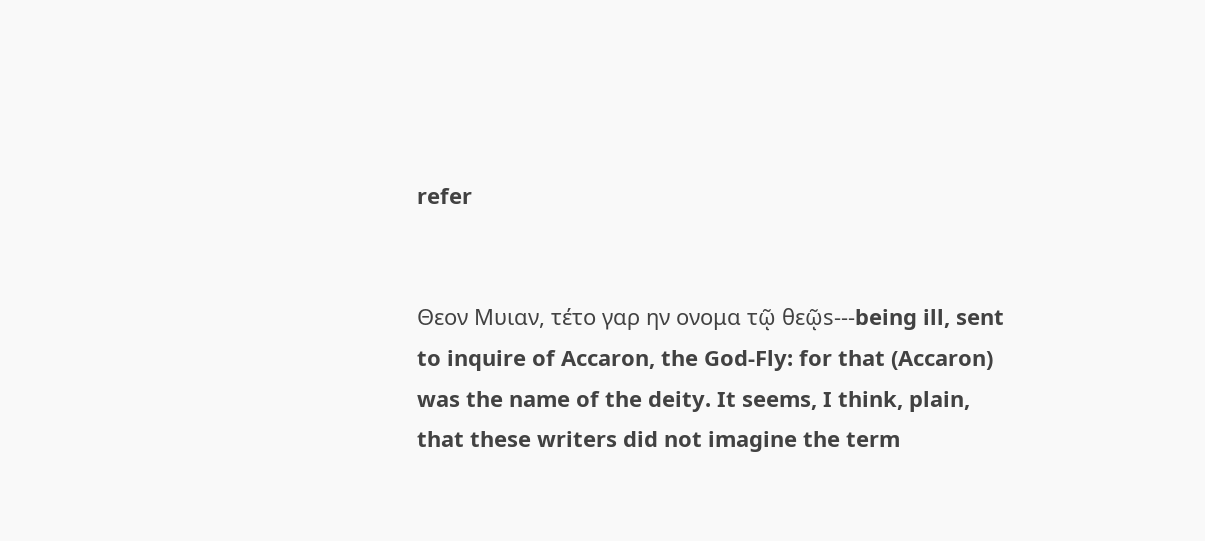refer


Θεον Μυιαν, τέτο γαρ ην ονομα τῷ θεῷs---being ill, sent to inquire of Accaron, the God-Fly: for that (Accaron) was the name of the deity. It seems, I think, plain, that these writers did not imagine the term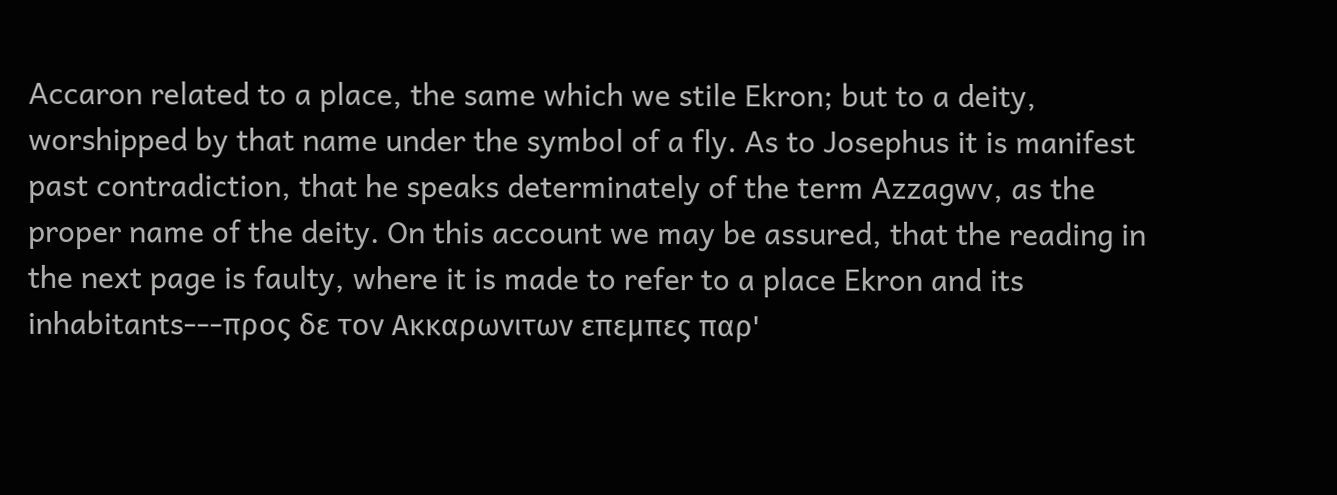Accaron related to a place, the same which we stile Ekron; but to a deity, worshipped by that name under the symbol of a fly. As to Josephus it is manifest past contradiction, that he speaks determinately of the term Azzagwv, as the proper name of the deity. On this account we may be assured, that the reading in the next page is faulty, where it is made to refer to a place Ekron and its inhabitants---προς δε τον Ακκαρωνιτων επεμπες παρ'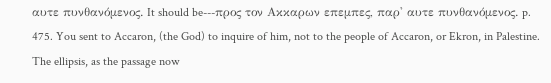αυτε πυνθανόμενος. It should be---προς τον Ακκαρων επεμπες, παρ' αυτε πυνθανόμενος. p. 475. You sent to Accaron, (the God) to inquire of him, not to the people of Accaron, or Ekron, in Palestine. The ellipsis, as the passage now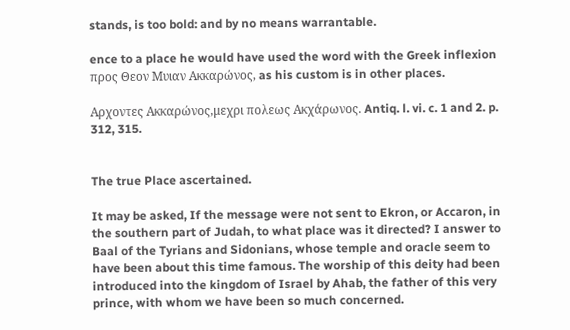stands, is too bold: and by no means warrantable.

ence to a place he would have used the word with the Greek inflexion προς Θεον Μυιαν Ακκαρώνος, as his custom is in other places.

Αρχοντες Ακκαρώνος,μεχρι πολεως Ακχάρωνος. Antiq. l. vi. c. 1 and 2. p. 312, 315.


The true Place ascertained.

It may be asked, If the message were not sent to Ekron, or Accaron, in the southern part of Judah, to what place was it directed? I answer to Baal of the Tyrians and Sidonians, whose temple and oracle seem to have been about this time famous. The worship of this deity had been introduced into the kingdom of Israel by Ahab, the father of this very prince, with whom we have been so much concerned.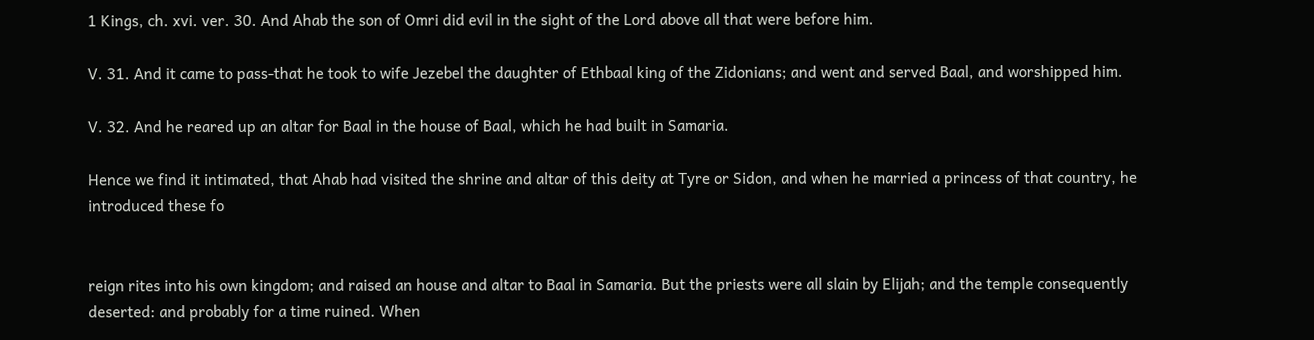1 Kings, ch. xvi. ver. 30. And Ahab the son of Omri did evil in the sight of the Lord above all that were before him.

V. 31. And it came to pass-that he took to wife Jezebel the daughter of Ethbaal king of the Zidonians; and went and served Baal, and worshipped him.

V. 32. And he reared up an altar for Baal in the house of Baal, which he had built in Samaria.

Hence we find it intimated, that Ahab had visited the shrine and altar of this deity at Tyre or Sidon, and when he married a princess of that country, he introduced these fo


reign rites into his own kingdom; and raised an house and altar to Baal in Samaria. But the priests were all slain by Elijah; and the temple consequently deserted: and probably for a time ruined. When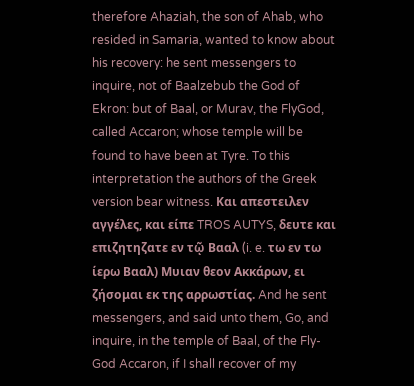therefore Ahaziah, the son of Ahab, who resided in Samaria, wanted to know about his recovery: he sent messengers to inquire, not of Baalzebub the God of Ekron: but of Baal, or Murav, the FlyGod, called Accaron; whose temple will be found to have been at Tyre. To this interpretation the authors of the Greek version bear witness. Και απεστειλεν αγγέλες, και είπε TROS AUTYS, δευτε και επιζητηζατε εν τῷ Βααλ (i. e. τω εν τω ίερω Βααλ) Μυιαν θεον Ακκάρων, ει ζήσομαι εκ της αρρωστίας. And he sent messengers, and said unto them, Go, and inquire, in the temple of Baal, of the Fly-God Accaron, if I shall recover of my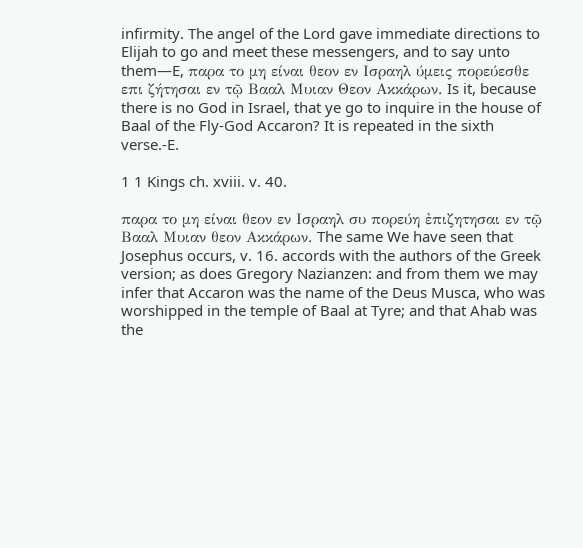infirmity. The angel of the Lord gave immediate directions to Elijah to go and meet these messengers, and to say unto them—E, παρα το μη είναι θεον εν Ισραηλ ύμεις πορεύεσθε επι ζήτησαι εν τῷ Βααλ Μυιαν Θεον Ακκάρων. Is it, because there is no God in Israel, that ye go to inquire in the house of Baal of the Fly-God Accaron? It is repeated in the sixth verse.-E.

1 1 Kings ch. xviii. v. 40.

παρα το μη είναι θεον εν Ισραηλ συ πορεύη ἐπιζητησαι εν τῷ Βααλ Μυιαν θεον Ακκάρων. The same We have seen that Josephus occurs, v. 16. accords with the authors of the Greek version; as does Gregory Nazianzen: and from them we may infer that Accaron was the name of the Deus Musca, who was worshipped in the temple of Baal at Tyre; and that Ahab was the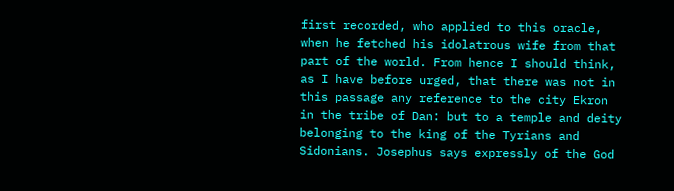first recorded, who applied to this oracle, when he fetched his idolatrous wife from that part of the world. From hence I should think, as I have before urged, that there was not in this passage any reference to the city Ekron in the tribe of Dan: but to a temple and deity belonging to the king of the Tyrians and Sidonians. Josephus says expressly of the God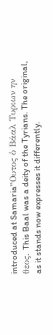introduced at Samaria''Ουτος ὁ Βάαλ Τυριων ην θεος. This Baal was a deity of the Tyrians. The original, as it stands now expresses it differently.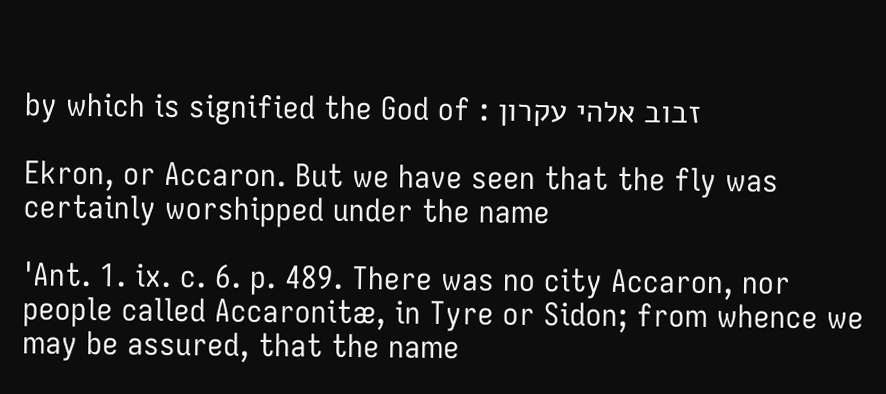by which is signified the God of : זבוב אלהי עקרון

Ekron, or Accaron. But we have seen that the fly was certainly worshipped under the name

'Ant. 1. ix. c. 6. p. 489. There was no city Accaron, nor people called Accaronitæ, in Tyre or Sidon; from whence we may be assured, that the name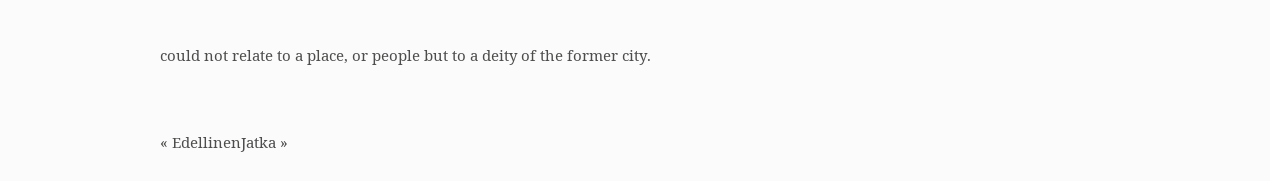could not relate to a place, or people but to a deity of the former city.


« EdellinenJatka »